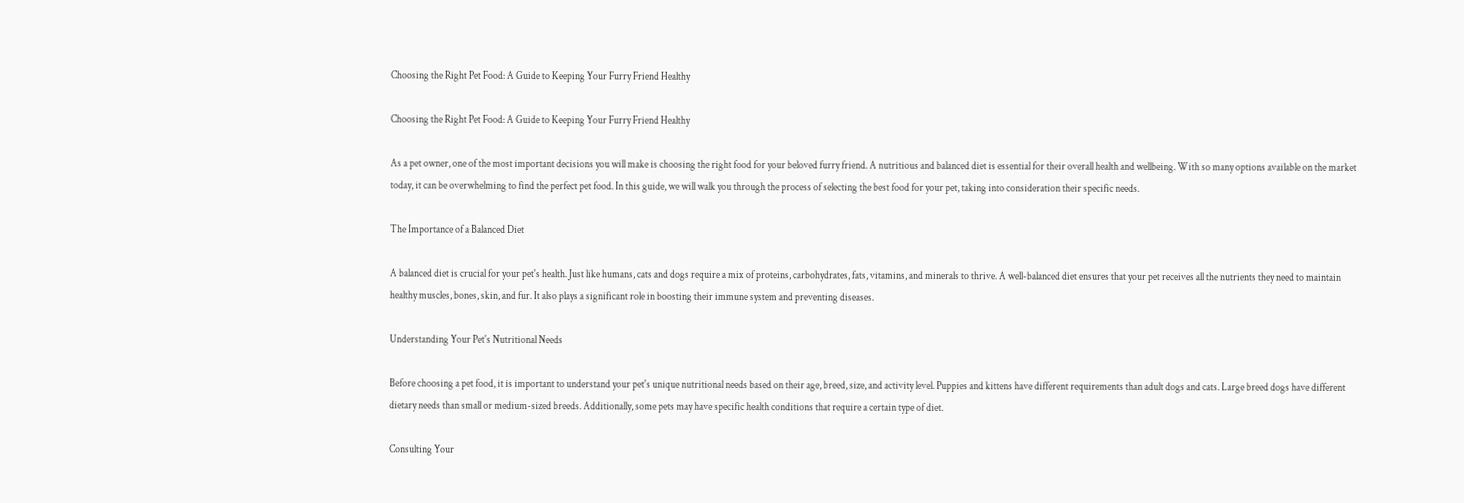Choosing the Right Pet Food: A Guide to Keeping Your Furry Friend Healthy

Choosing the Right Pet Food: A Guide to Keeping Your Furry Friend Healthy

As a pet owner, one of the most important decisions you will make is choosing the right food for your beloved furry friend. A nutritious and balanced diet is essential for their overall health and wellbeing. With so many options available on the market today, it can be overwhelming to find the perfect pet food. In this guide, we will walk you through the process of selecting the best food for your pet, taking into consideration their specific needs.

The Importance of a Balanced Diet

A balanced diet is crucial for your pet's health. Just like humans, cats and dogs require a mix of proteins, carbohydrates, fats, vitamins, and minerals to thrive. A well-balanced diet ensures that your pet receives all the nutrients they need to maintain healthy muscles, bones, skin, and fur. It also plays a significant role in boosting their immune system and preventing diseases.

Understanding Your Pet's Nutritional Needs

Before choosing a pet food, it is important to understand your pet's unique nutritional needs based on their age, breed, size, and activity level. Puppies and kittens have different requirements than adult dogs and cats. Large breed dogs have different dietary needs than small or medium-sized breeds. Additionally, some pets may have specific health conditions that require a certain type of diet.

Consulting Your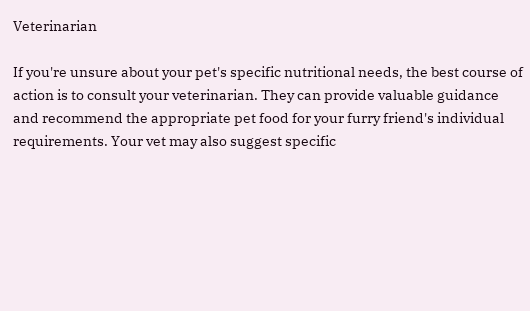Veterinarian

If you're unsure about your pet's specific nutritional needs, the best course of action is to consult your veterinarian. They can provide valuable guidance and recommend the appropriate pet food for your furry friend's individual requirements. Your vet may also suggest specific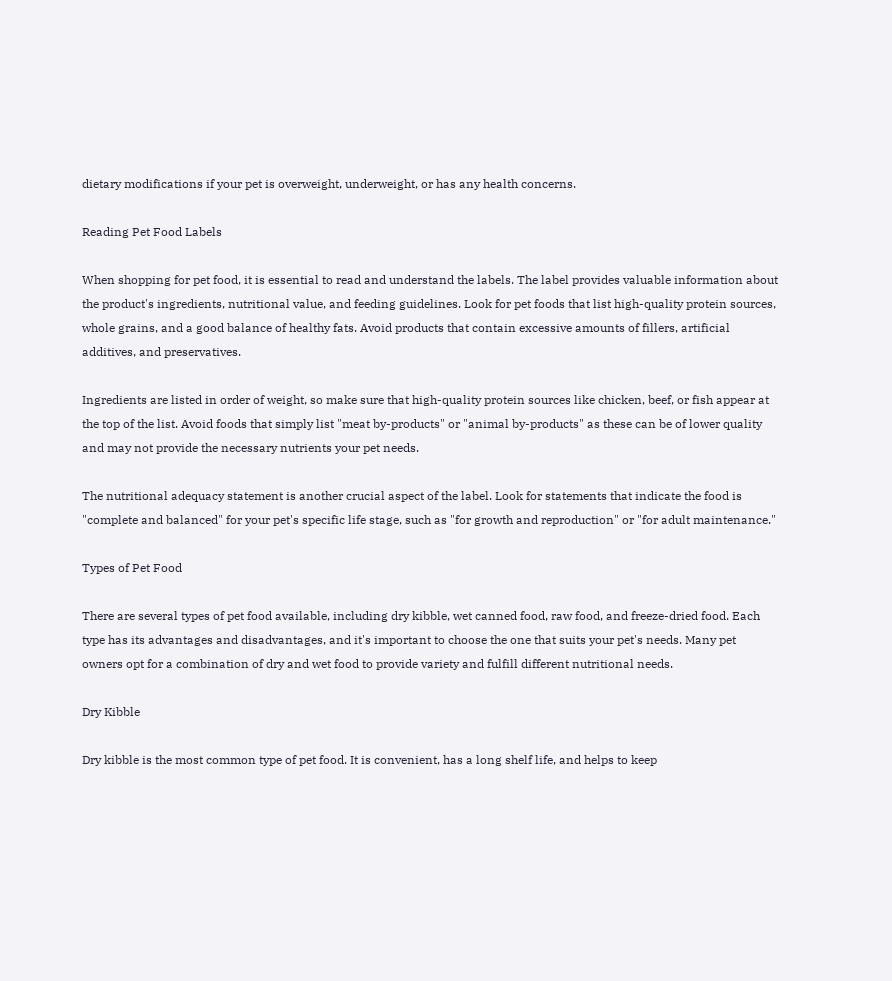dietary modifications if your pet is overweight, underweight, or has any health concerns.

Reading Pet Food Labels

When shopping for pet food, it is essential to read and understand the labels. The label provides valuable information about the product's ingredients, nutritional value, and feeding guidelines. Look for pet foods that list high-quality protein sources, whole grains, and a good balance of healthy fats. Avoid products that contain excessive amounts of fillers, artificial additives, and preservatives.

Ingredients are listed in order of weight, so make sure that high-quality protein sources like chicken, beef, or fish appear at the top of the list. Avoid foods that simply list "meat by-products" or "animal by-products" as these can be of lower quality and may not provide the necessary nutrients your pet needs.

The nutritional adequacy statement is another crucial aspect of the label. Look for statements that indicate the food is "complete and balanced" for your pet's specific life stage, such as "for growth and reproduction" or "for adult maintenance."

Types of Pet Food

There are several types of pet food available, including dry kibble, wet canned food, raw food, and freeze-dried food. Each type has its advantages and disadvantages, and it's important to choose the one that suits your pet's needs. Many pet owners opt for a combination of dry and wet food to provide variety and fulfill different nutritional needs.

Dry Kibble

Dry kibble is the most common type of pet food. It is convenient, has a long shelf life, and helps to keep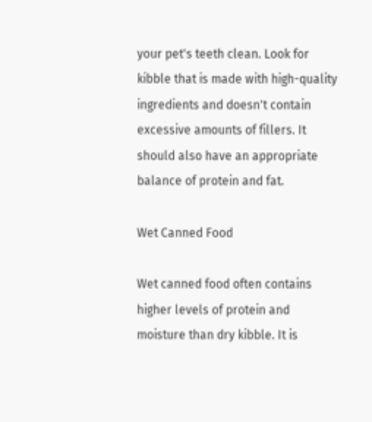your pet's teeth clean. Look for kibble that is made with high-quality ingredients and doesn't contain excessive amounts of fillers. It should also have an appropriate balance of protein and fat.

Wet Canned Food

Wet canned food often contains higher levels of protein and moisture than dry kibble. It is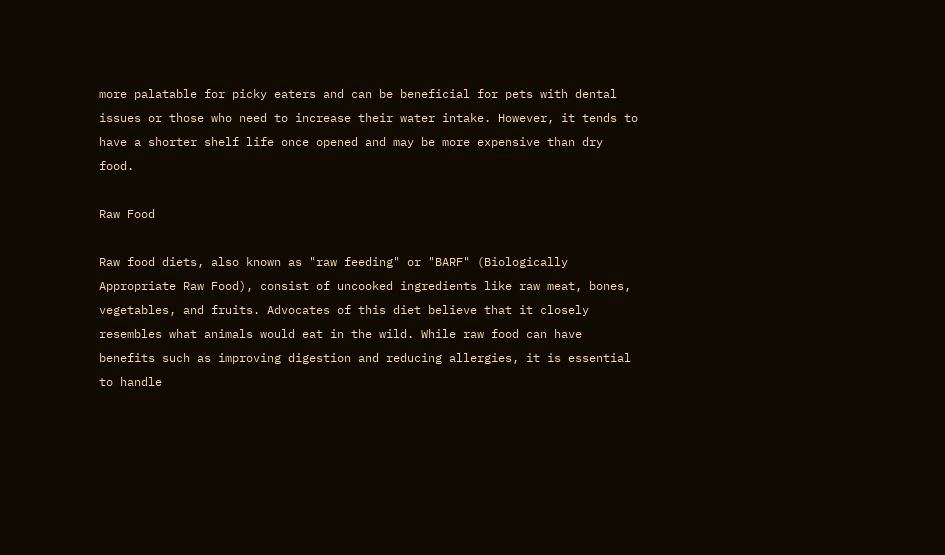more palatable for picky eaters and can be beneficial for pets with dental issues or those who need to increase their water intake. However, it tends to have a shorter shelf life once opened and may be more expensive than dry food.

Raw Food

Raw food diets, also known as "raw feeding" or "BARF" (Biologically Appropriate Raw Food), consist of uncooked ingredients like raw meat, bones, vegetables, and fruits. Advocates of this diet believe that it closely resembles what animals would eat in the wild. While raw food can have benefits such as improving digestion and reducing allergies, it is essential to handle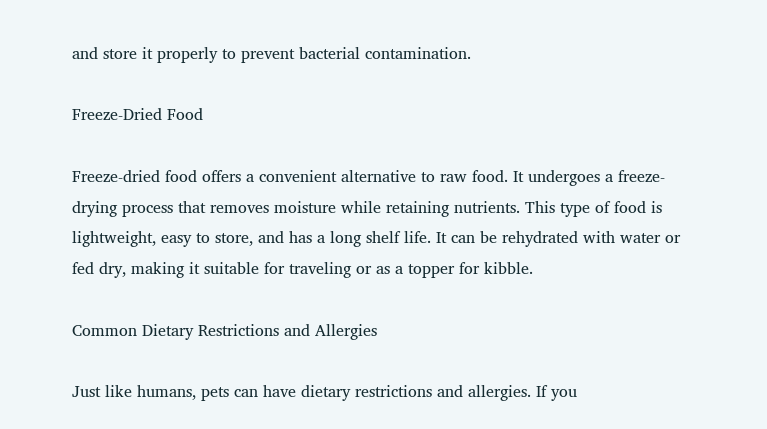and store it properly to prevent bacterial contamination.

Freeze-Dried Food

Freeze-dried food offers a convenient alternative to raw food. It undergoes a freeze-drying process that removes moisture while retaining nutrients. This type of food is lightweight, easy to store, and has a long shelf life. It can be rehydrated with water or fed dry, making it suitable for traveling or as a topper for kibble.

Common Dietary Restrictions and Allergies

Just like humans, pets can have dietary restrictions and allergies. If you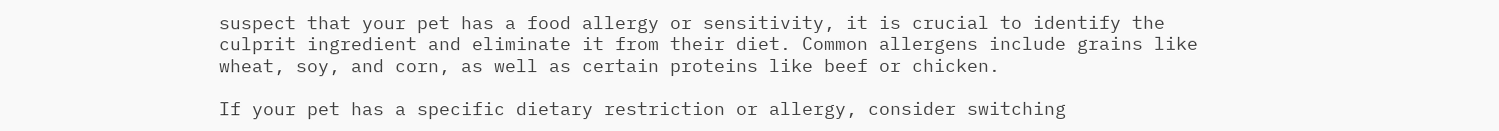suspect that your pet has a food allergy or sensitivity, it is crucial to identify the culprit ingredient and eliminate it from their diet. Common allergens include grains like wheat, soy, and corn, as well as certain proteins like beef or chicken.

If your pet has a specific dietary restriction or allergy, consider switching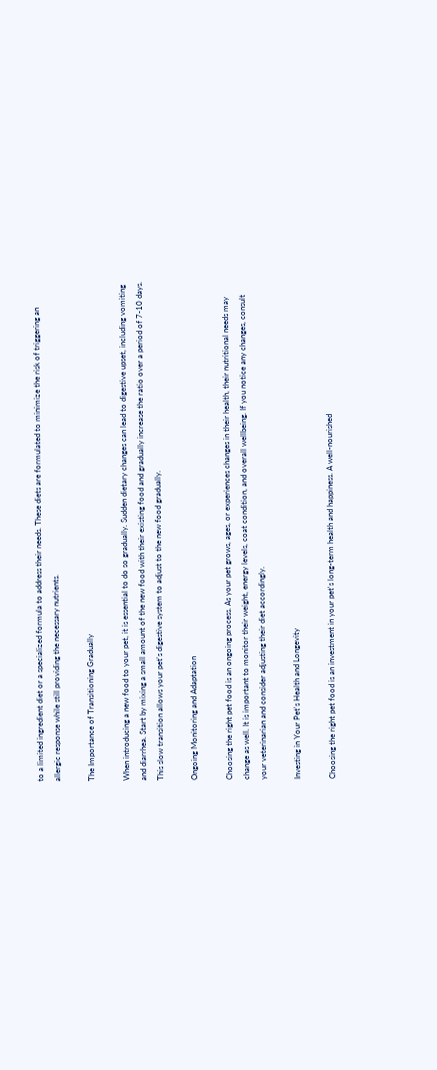to a limited ingredient diet or a specialized formula to address their needs. These diets are formulated to minimize the risk of triggering an allergic response while still providing the necessary nutrients.

The Importance of Transitioning Gradually

When introducing a new food to your pet, it is essential to do so gradually. Sudden dietary changes can lead to digestive upset, including vomiting and diarrhea. Start by mixing a small amount of the new food with their existing food and gradually increase the ratio over a period of 7-10 days. This slow transition allows your pet's digestive system to adjust to the new food gradually.

Ongoing Monitoring and Adaptation

Choosing the right pet food is an ongoing process. As your pet grows, ages, or experiences changes in their health, their nutritional needs may change as well. It is important to monitor their weight, energy levels, coat condition, and overall wellbeing. If you notice any changes, consult your veterinarian and consider adjusting their diet accordingly.

Investing in Your Pet's Health and Longevity

Choosing the right pet food is an investment in your pet's long-term health and happiness. A well-nourished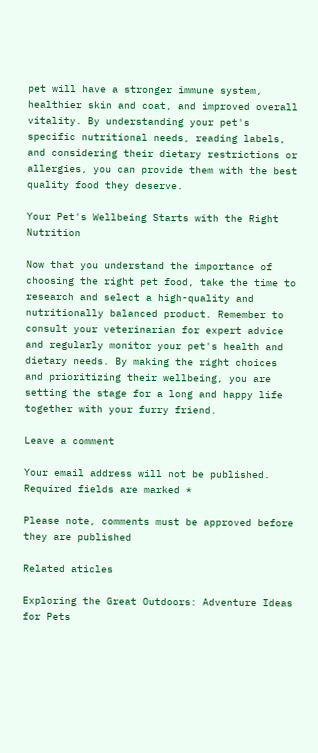pet will have a stronger immune system, healthier skin and coat, and improved overall vitality. By understanding your pet's specific nutritional needs, reading labels, and considering their dietary restrictions or allergies, you can provide them with the best quality food they deserve.

Your Pet's Wellbeing Starts with the Right Nutrition

Now that you understand the importance of choosing the right pet food, take the time to research and select a high-quality and nutritionally balanced product. Remember to consult your veterinarian for expert advice and regularly monitor your pet's health and dietary needs. By making the right choices and prioritizing their wellbeing, you are setting the stage for a long and happy life together with your furry friend.

Leave a comment

Your email address will not be published. Required fields are marked *

Please note, comments must be approved before they are published

Related aticles

Exploring the Great Outdoors: Adventure Ideas for Pets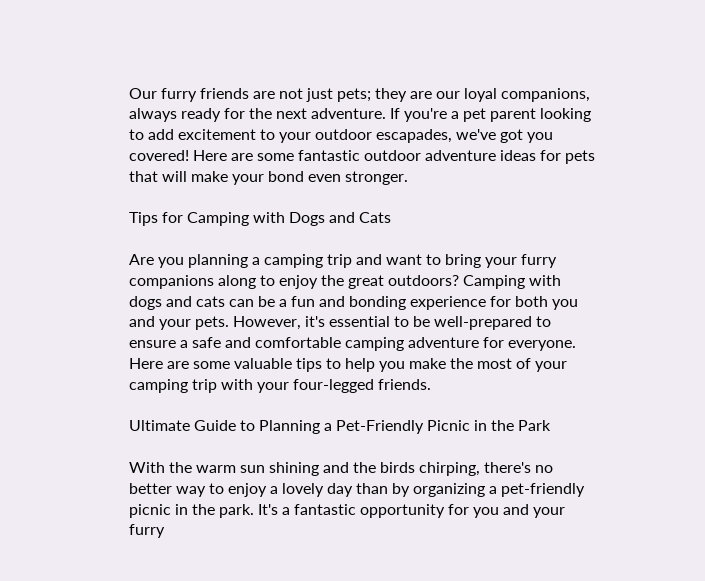Our furry friends are not just pets; they are our loyal companions, always ready for the next adventure. If you're a pet parent looking to add excitement to your outdoor escapades, we've got you covered! Here are some fantastic outdoor adventure ideas for pets that will make your bond even stronger.

Tips for Camping with Dogs and Cats

Are you planning a camping trip and want to bring your furry companions along to enjoy the great outdoors? Camping with dogs and cats can be a fun and bonding experience for both you and your pets. However, it's essential to be well-prepared to ensure a safe and comfortable camping adventure for everyone. Here are some valuable tips to help you make the most of your camping trip with your four-legged friends.

Ultimate Guide to Planning a Pet-Friendly Picnic in the Park

With the warm sun shining and the birds chirping, there's no better way to enjoy a lovely day than by organizing a pet-friendly picnic in the park. It's a fantastic opportunity for you and your furry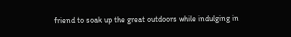friend to soak up the great outdoors while indulging in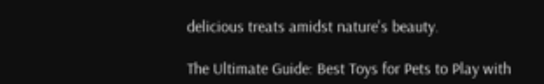delicious treats amidst nature's beauty.

The Ultimate Guide: Best Toys for Pets to Play with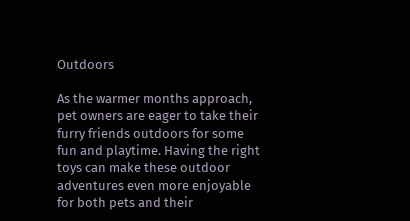Outdoors

As the warmer months approach, pet owners are eager to take their furry friends outdoors for some fun and playtime. Having the right toys can make these outdoor adventures even more enjoyable for both pets and their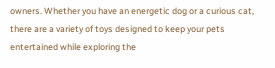owners. Whether you have an energetic dog or a curious cat, there are a variety of toys designed to keep your pets entertained while exploring the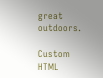great outdoors.

Custom HTML